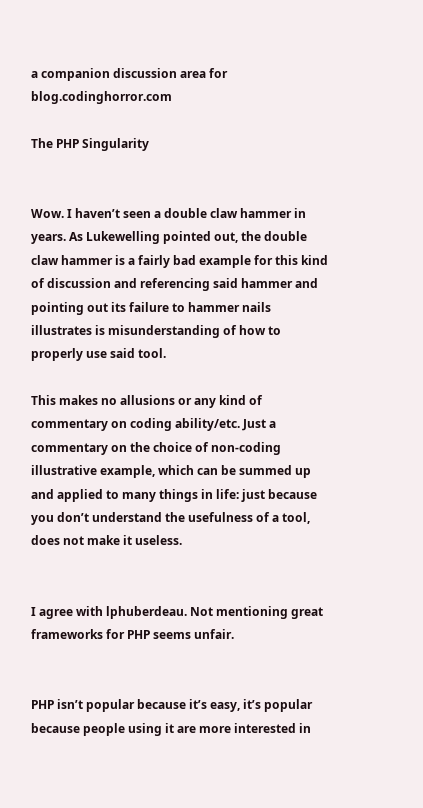a companion discussion area for blog.codinghorror.com

The PHP Singularity


Wow. I haven’t seen a double claw hammer in years. As Lukewelling pointed out, the double claw hammer is a fairly bad example for this kind of discussion and referencing said hammer and pointing out its failure to hammer nails illustrates is misunderstanding of how to properly use said tool.

This makes no allusions or any kind of commentary on coding ability/etc. Just a commentary on the choice of non-coding illustrative example, which can be summed up and applied to many things in life: just because you don’t understand the usefulness of a tool, does not make it useless.


I agree with lphuberdeau. Not mentioning great frameworks for PHP seems unfair.


PHP isn’t popular because it’s easy, it’s popular because people using it are more interested in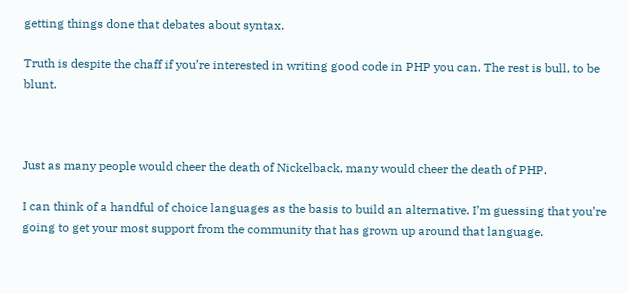getting things done that debates about syntax.

Truth is despite the chaff if you’re interested in writing good code in PHP you can. The rest is bull, to be blunt.



Just as many people would cheer the death of Nickelback, many would cheer the death of PHP.

I can think of a handful of choice languages as the basis to build an alternative. I’m guessing that you’re going to get your most support from the community that has grown up around that language.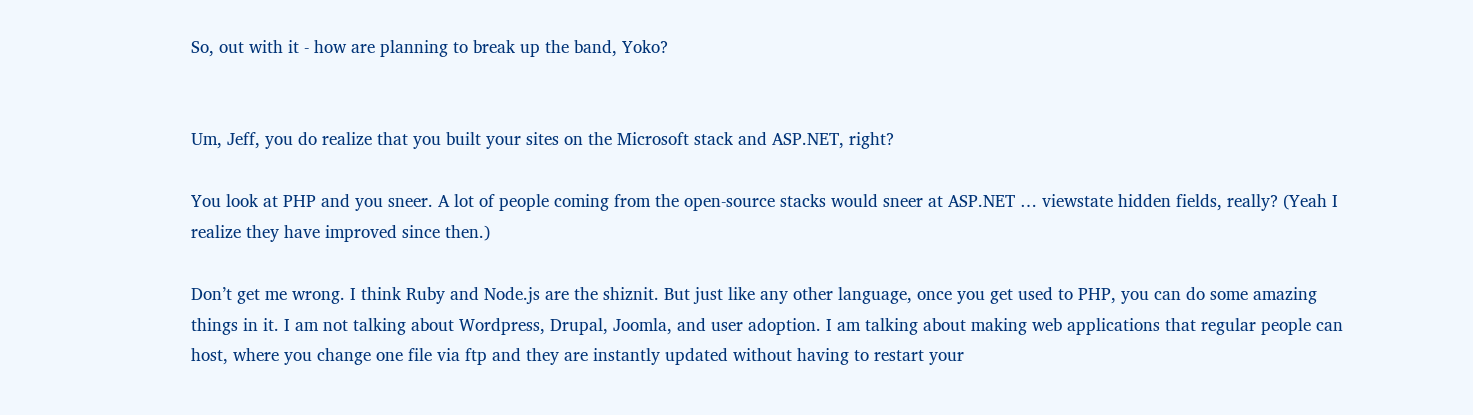So, out with it - how are planning to break up the band, Yoko?


Um, Jeff, you do realize that you built your sites on the Microsoft stack and ASP.NET, right?

You look at PHP and you sneer. A lot of people coming from the open-source stacks would sneer at ASP.NET … viewstate hidden fields, really? (Yeah I realize they have improved since then.)

Don’t get me wrong. I think Ruby and Node.js are the shiznit. But just like any other language, once you get used to PHP, you can do some amazing things in it. I am not talking about Wordpress, Drupal, Joomla, and user adoption. I am talking about making web applications that regular people can host, where you change one file via ftp and they are instantly updated without having to restart your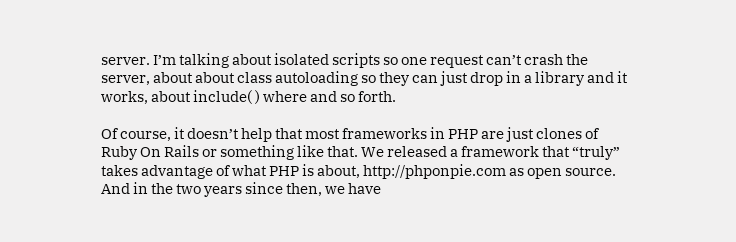server. I’m talking about isolated scripts so one request can’t crash the server, about about class autoloading so they can just drop in a library and it works, about include( ) where and so forth.

Of course, it doesn’t help that most frameworks in PHP are just clones of Ruby On Rails or something like that. We released a framework that “truly” takes advantage of what PHP is about, http://phponpie.com as open source. And in the two years since then, we have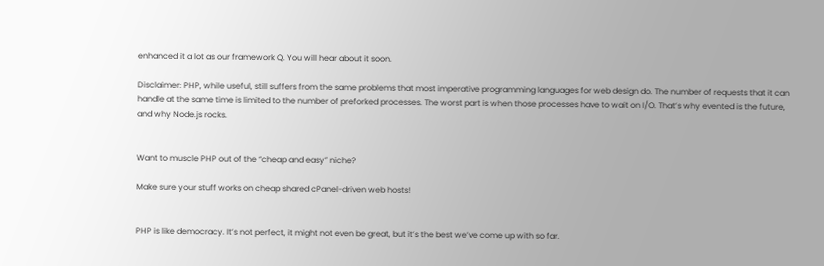enhanced it a lot as our framework Q. You will hear about it soon.

Disclaimer: PHP, while useful, still suffers from the same problems that most imperative programming languages for web design do. The number of requests that it can handle at the same time is limited to the number of preforked processes. The worst part is when those processes have to wait on I/O. That’s why evented is the future, and why Node.js rocks.


Want to muscle PHP out of the “cheap and easy” niche?

Make sure your stuff works on cheap shared cPanel-driven web hosts!


PHP is like democracy. It’s not perfect, it might not even be great, but it’s the best we’ve come up with so far.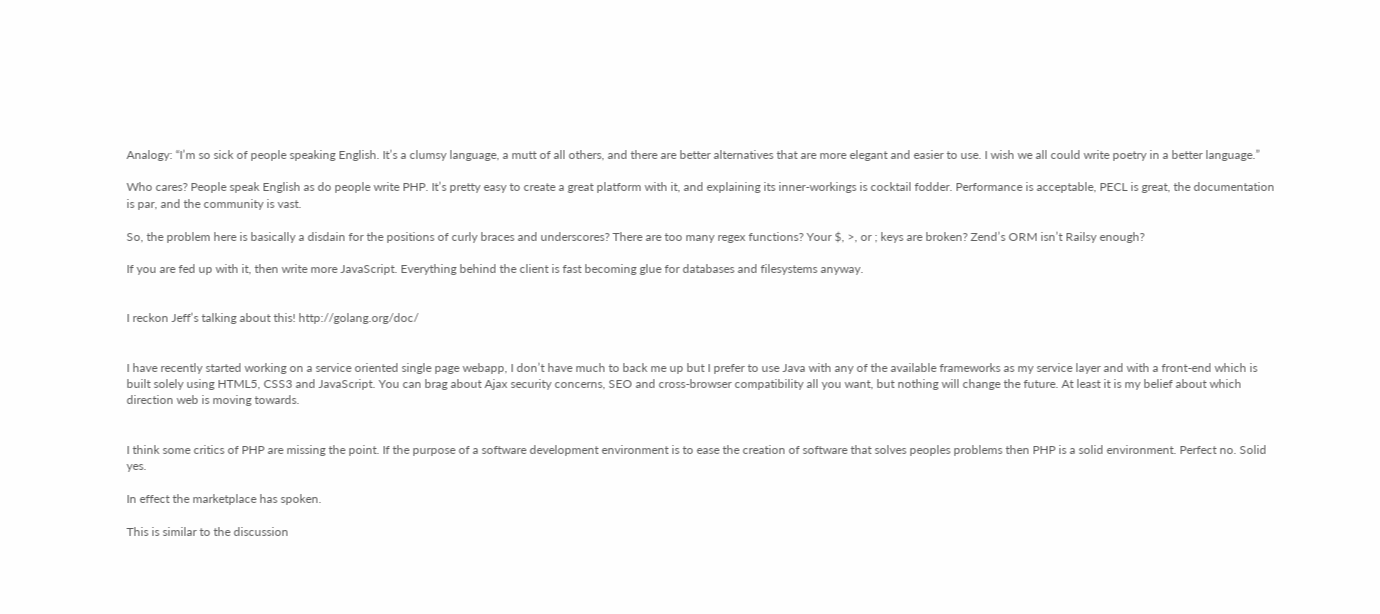Analogy: “I’m so sick of people speaking English. It’s a clumsy language, a mutt of all others, and there are better alternatives that are more elegant and easier to use. I wish we all could write poetry in a better language.”

Who cares? People speak English as do people write PHP. It’s pretty easy to create a great platform with it, and explaining its inner-workings is cocktail fodder. Performance is acceptable, PECL is great, the documentation is par, and the community is vast.

So, the problem here is basically a disdain for the positions of curly braces and underscores? There are too many regex functions? Your $, >, or ; keys are broken? Zend’s ORM isn’t Railsy enough?

If you are fed up with it, then write more JavaScript. Everything behind the client is fast becoming glue for databases and filesystems anyway.


I reckon Jeff’s talking about this! http://golang.org/doc/


I have recently started working on a service oriented single page webapp, I don’t have much to back me up but I prefer to use Java with any of the available frameworks as my service layer and with a front-end which is built solely using HTML5, CSS3 and JavaScript. You can brag about Ajax security concerns, SEO and cross-browser compatibility all you want, but nothing will change the future. At least it is my belief about which direction web is moving towards.


I think some critics of PHP are missing the point. If the purpose of a software development environment is to ease the creation of software that solves peoples problems then PHP is a solid environment. Perfect no. Solid yes.

In effect the marketplace has spoken.

This is similar to the discussion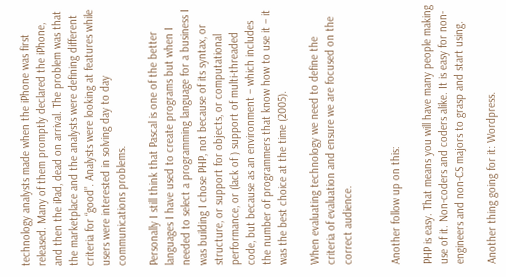technology analysts made when the iPhone was first released. Many of them promptly declared the iPhone, and then the iPad, dead on arrival. The problem was that the marketplace and the analysts were defining different criteria for “good”. Analysts were looking at features while users were interested in solving day to day communications problems.

Personally I still think that Pascal is one of the better languages I have used to create programs but when I needed to select a programming language for a business I was building I chose PHP, not because of its syntax, or structure, or support for objects, or computational performance, or (lack of ) support of multi-threaded code, but because as an environment – which includes the number of programmers that know how to use it – it was the best choice at the time (2005).

When evaluating technology we need to define the criteria of evaluation and ensure we are focused on the correct audience.


Another follow up on this:

PHP is easy. That means you will have many people making use of it. Non-coders and coders alike. It is easy for non-engineers and non-CS majors to grasp and start using.

Another thing going for it: Wordpress.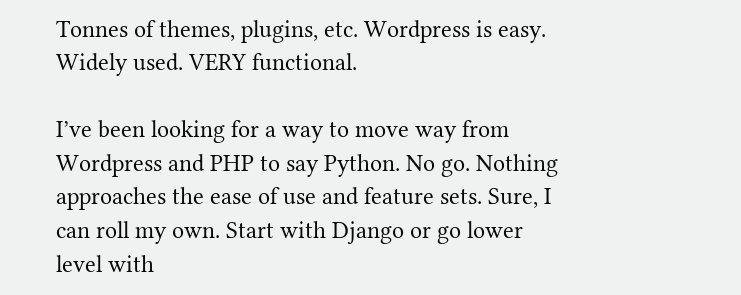Tonnes of themes, plugins, etc. Wordpress is easy. Widely used. VERY functional.

I’ve been looking for a way to move way from Wordpress and PHP to say Python. No go. Nothing approaches the ease of use and feature sets. Sure, I can roll my own. Start with Django or go lower level with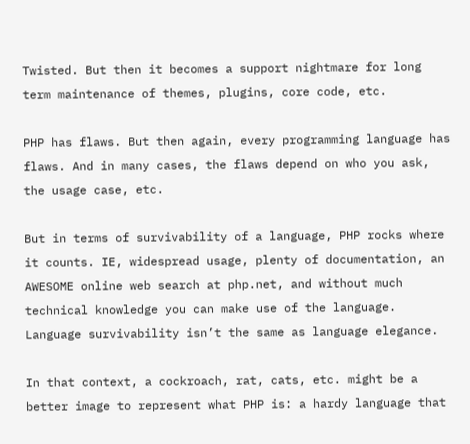Twisted. But then it becomes a support nightmare for long term maintenance of themes, plugins, core code, etc.

PHP has flaws. But then again, every programming language has flaws. And in many cases, the flaws depend on who you ask, the usage case, etc.

But in terms of survivability of a language, PHP rocks where it counts. IE, widespread usage, plenty of documentation, an AWESOME online web search at php.net, and without much technical knowledge you can make use of the language. Language survivability isn’t the same as language elegance.

In that context, a cockroach, rat, cats, etc. might be a better image to represent what PHP is: a hardy language that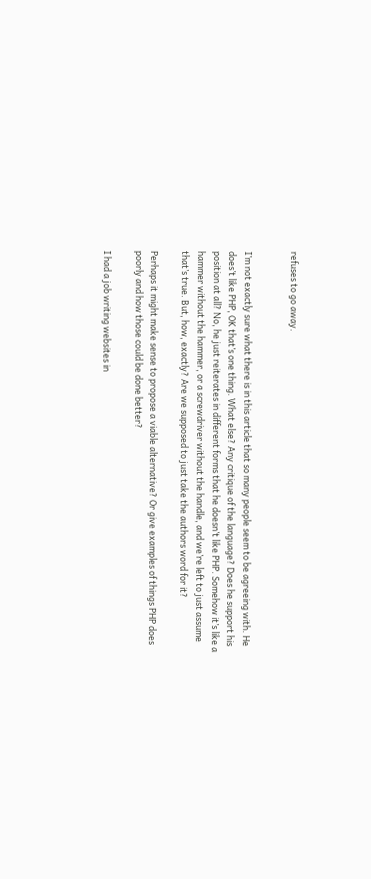refuses to go away.


I’m not exactly sure what there is in this article that so many people seem to be agreeing with. He does’t like PHP, OK that’s one thing. What else? Any critique of the language? Does he support his position at all? No, he just reiterates in different forms that he doesn’t like PHP. Somehow it’s like a hammer without the hammer, or a screwdriver without the handle, and we’re left to just assume that’s true. But, how, exactly? Are we supposed to just take the authors word for it?

Perhaps it might make sense to propose a viable alternative? Or give examples of things PHP does poorly and how those could be done better?

I had a job writing websites in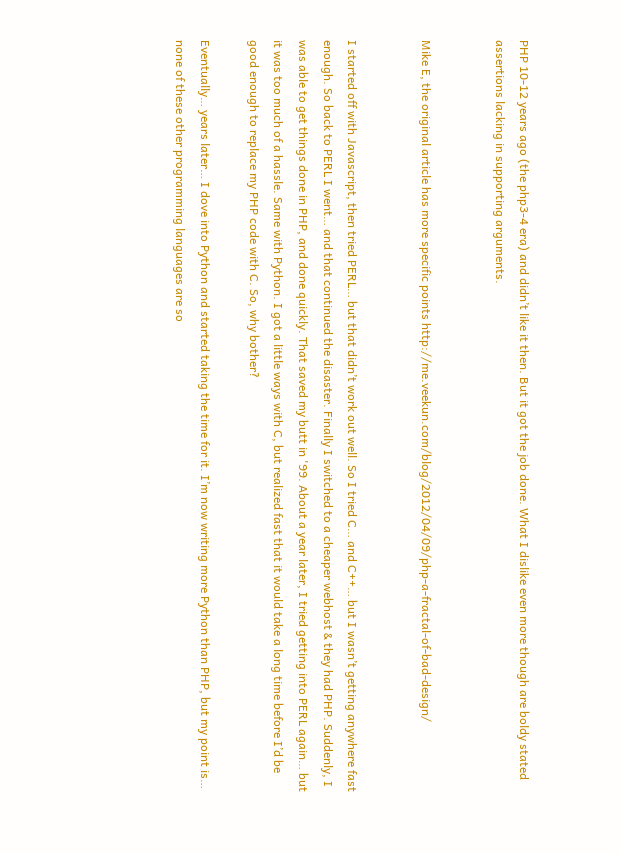PHP 10-12 years ago (the php3-4 era) and didn’t like it then. But it got the job done. What I dislike even more though are boldy stated assertions lacking in supporting arguments.


Mike E, the original article has more specific points http://me.veekun.com/blog/2012/04/09/php-a-fractal-of-bad-design/


I started off with Javascript, then tried PERL… but that didn’t work out well. So I tried C… and C++… but I wasn’t getting anywhere fast enough. So back to PERL I went… and that continued the disaster. Finally I switched to a cheaper webhost & they had PHP. Suddenly, I was able to get things done in PHP, and done quickly. That saved my butt in '99. About a year later, I tried getting into PERL again… but it was too much of a hassle. Same with Python. I got a little ways with C, but realized fast that it would take a long time before I’d be good enough to replace my PHP code with C. So, why bother?

Eventually… years later… I dove into Python and started taking the time for it. I’m now writing more Python than PHP, but my point is… none of these other programming languages are so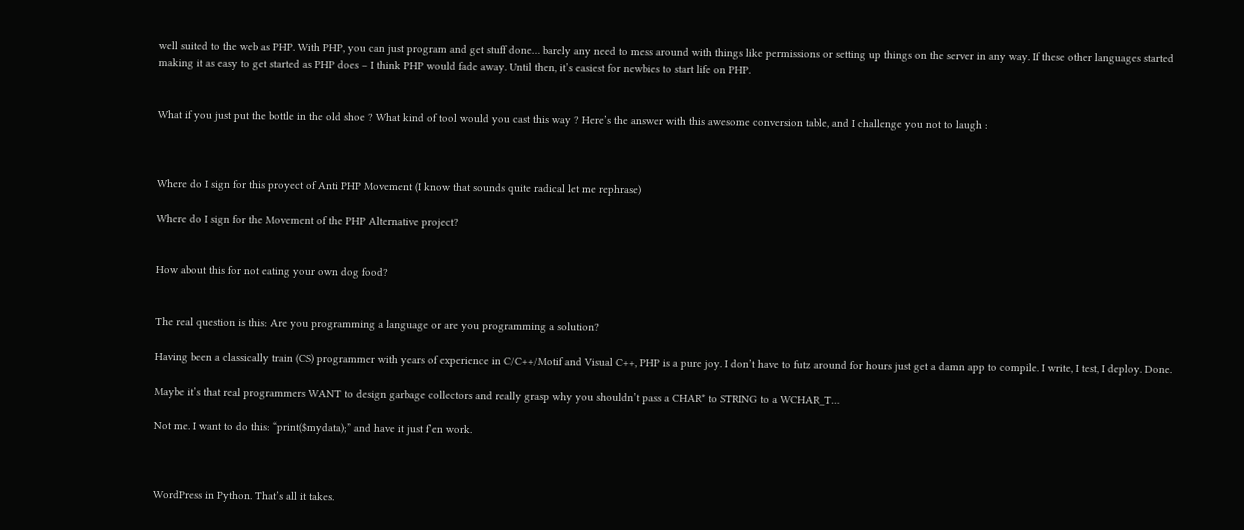well suited to the web as PHP. With PHP, you can just program and get stuff done… barely any need to mess around with things like permissions or setting up things on the server in any way. If these other languages started making it as easy to get started as PHP does – I think PHP would fade away. Until then, it’s easiest for newbies to start life on PHP.


What if you just put the bottle in the old shoe ? What kind of tool would you cast this way ? Here’s the answer with this awesome conversion table, and I challenge you not to laugh :



Where do I sign for this proyect of Anti PHP Movement (I know that sounds quite radical let me rephrase)

Where do I sign for the Movement of the PHP Alternative project?


How about this for not eating your own dog food?


The real question is this: Are you programming a language or are you programming a solution?

Having been a classically train (CS) programmer with years of experience in C/C++/Motif and Visual C++, PHP is a pure joy. I don’t have to futz around for hours just get a damn app to compile. I write, I test, I deploy. Done.

Maybe it’s that real programmers WANT to design garbage collectors and really grasp why you shouldn’t pass a CHAR* to STRING to a WCHAR_T…

Not me. I want to do this: “print($mydata);” and have it just f’en work.



WordPress in Python. That’s all it takes.